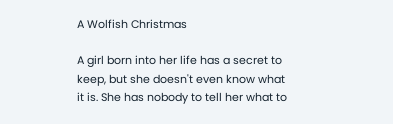A Wolfish Christmas

A girl born into her life has a secret to keep, but she doesn't even know what it is. She has nobody to tell her what to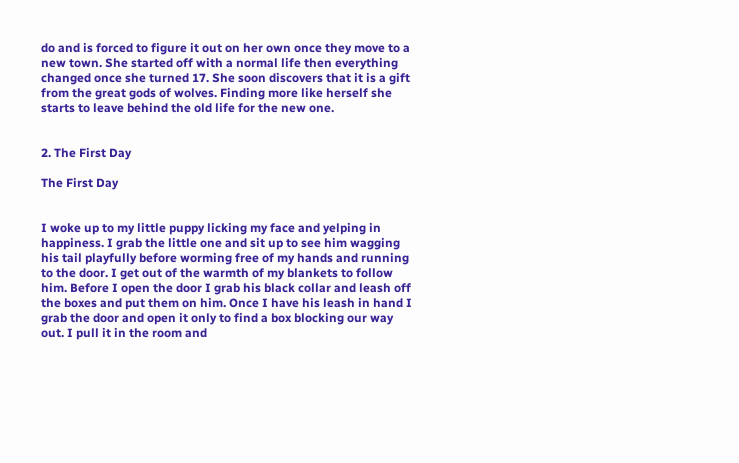do and is forced to figure it out on her own once they move to a new town. She started off with a normal life then everything changed once she turned 17. She soon discovers that it is a gift from the great gods of wolves. Finding more like herself she starts to leave behind the old life for the new one.


2. The First Day

The First Day


I woke up to my little puppy licking my face and yelping in happiness. I grab the little one and sit up to see him wagging his tail playfully before worming free of my hands and running to the door. I get out of the warmth of my blankets to follow him. Before I open the door I grab his black collar and leash off the boxes and put them on him. Once I have his leash in hand I grab the door and open it only to find a box blocking our way out. I pull it in the room and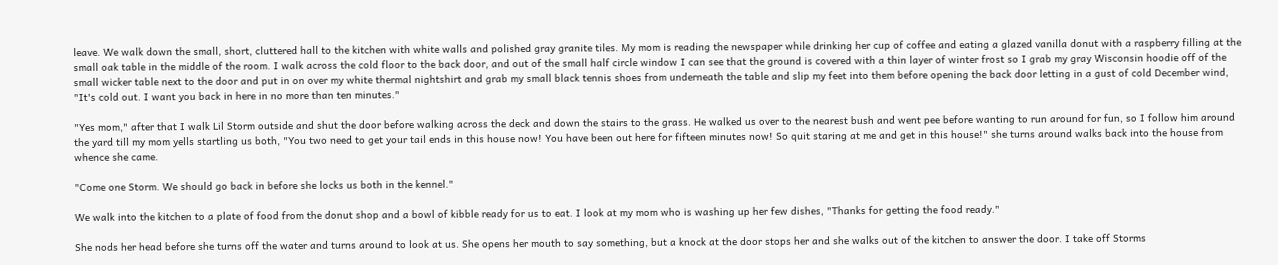leave. We walk down the small, short, cluttered hall to the kitchen with white walls and polished gray granite tiles. My mom is reading the newspaper while drinking her cup of coffee and eating a glazed vanilla donut with a raspberry filling at the small oak table in the middle of the room. I walk across the cold floor to the back door, and out of the small half circle window I can see that the ground is covered with a thin layer of winter frost so I grab my gray Wisconsin hoodie off of the small wicker table next to the door and put in on over my white thermal nightshirt and grab my small black tennis shoes from underneath the table and slip my feet into them before opening the back door letting in a gust of cold December wind, "It's cold out. I want you back in here in no more than ten minutes."

"Yes mom," after that I walk Lil Storm outside and shut the door before walking across the deck and down the stairs to the grass. He walked us over to the nearest bush and went pee before wanting to run around for fun, so I follow him around the yard till my mom yells startling us both, "You two need to get your tail ends in this house now! You have been out here for fifteen minutes now! So quit staring at me and get in this house!" she turns around walks back into the house from whence she came.

"Come one Storm. We should go back in before she locks us both in the kennel."

We walk into the kitchen to a plate of food from the donut shop and a bowl of kibble ready for us to eat. I look at my mom who is washing up her few dishes, "Thanks for getting the food ready."

She nods her head before she turns off the water and turns around to look at us. She opens her mouth to say something, but a knock at the door stops her and she walks out of the kitchen to answer the door. I take off Storms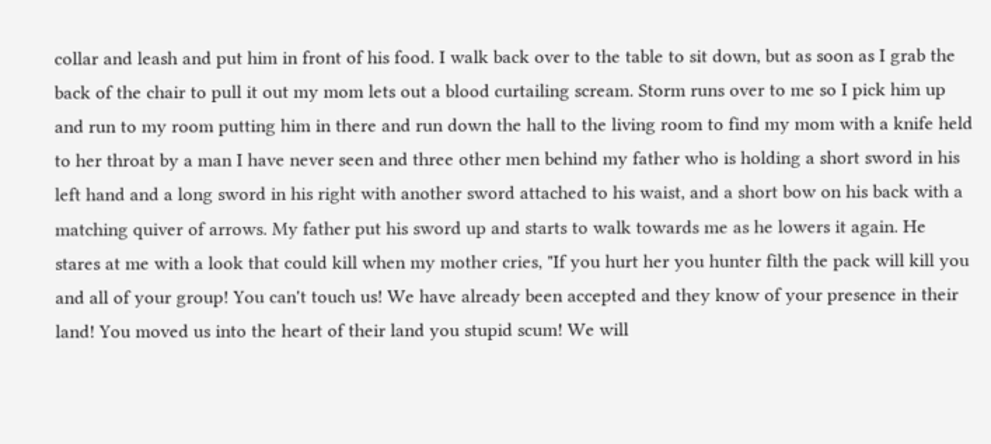collar and leash and put him in front of his food. I walk back over to the table to sit down, but as soon as I grab the back of the chair to pull it out my mom lets out a blood curtailing scream. Storm runs over to me so I pick him up and run to my room putting him in there and run down the hall to the living room to find my mom with a knife held to her throat by a man I have never seen and three other men behind my father who is holding a short sword in his left hand and a long sword in his right with another sword attached to his waist, and a short bow on his back with a matching quiver of arrows. My father put his sword up and starts to walk towards me as he lowers it again. He stares at me with a look that could kill when my mother cries, "If you hurt her you hunter filth the pack will kill you and all of your group! You can't touch us! We have already been accepted and they know of your presence in their land! You moved us into the heart of their land you stupid scum! We will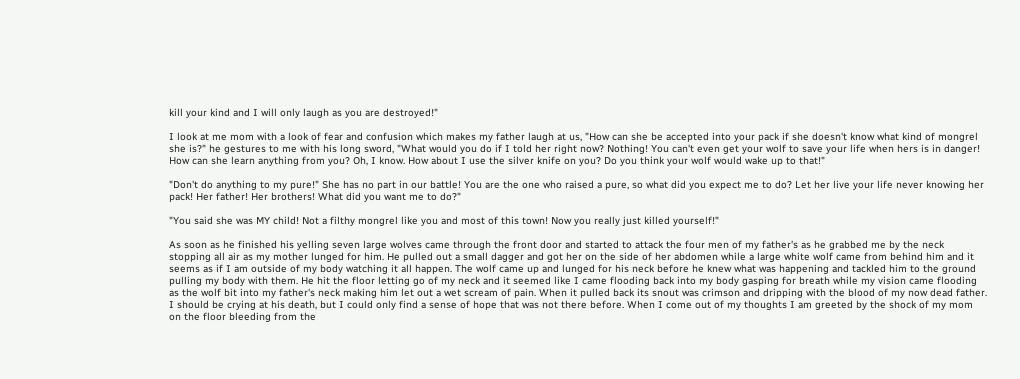kill your kind and I will only laugh as you are destroyed!"

I look at me mom with a look of fear and confusion which makes my father laugh at us, "How can she be accepted into your pack if she doesn't know what kind of mongrel she is?" he gestures to me with his long sword, "What would you do if I told her right now? Nothing! You can't even get your wolf to save your life when hers is in danger! How can she learn anything from you? Oh, I know. How about I use the silver knife on you? Do you think your wolf would wake up to that!"

"Don't do anything to my pure!" She has no part in our battle! You are the one who raised a pure, so what did you expect me to do? Let her live your life never knowing her pack! Her father! Her brothers! What did you want me to do?"

"You said she was MY child! Not a filthy mongrel like you and most of this town! Now you really just killed yourself!"

As soon as he finished his yelling seven large wolves came through the front door and started to attack the four men of my father's as he grabbed me by the neck stopping all air as my mother lunged for him. He pulled out a small dagger and got her on the side of her abdomen while a large white wolf came from behind him and it seems as if I am outside of my body watching it all happen. The wolf came up and lunged for his neck before he knew what was happening and tackled him to the ground pulling my body with them. He hit the floor letting go of my neck and it seemed like I came flooding back into my body gasping for breath while my vision came flooding as the wolf bit into my father's neck making him let out a wet scream of pain. When it pulled back its snout was crimson and dripping with the blood of my now dead father. I should be crying at his death, but I could only find a sense of hope that was not there before. When I come out of my thoughts I am greeted by the shock of my mom on the floor bleeding from the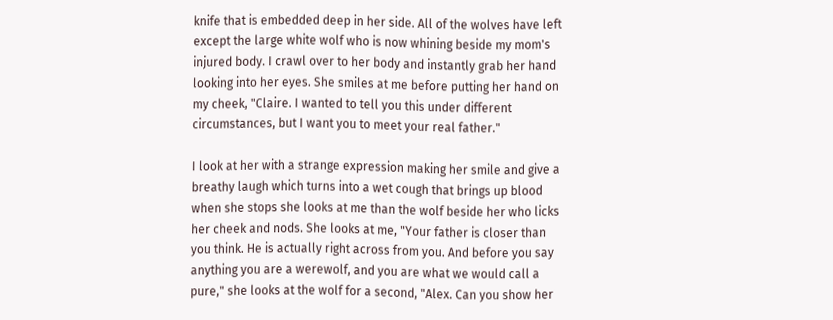knife that is embedded deep in her side. All of the wolves have left except the large white wolf who is now whining beside my mom's injured body. I crawl over to her body and instantly grab her hand looking into her eyes. She smiles at me before putting her hand on my cheek, "Claire. I wanted to tell you this under different circumstances, but I want you to meet your real father."

I look at her with a strange expression making her smile and give a breathy laugh which turns into a wet cough that brings up blood when she stops she looks at me than the wolf beside her who licks her cheek and nods. She looks at me, "Your father is closer than you think. He is actually right across from you. And before you say anything you are a werewolf, and you are what we would call a pure," she looks at the wolf for a second, "Alex. Can you show her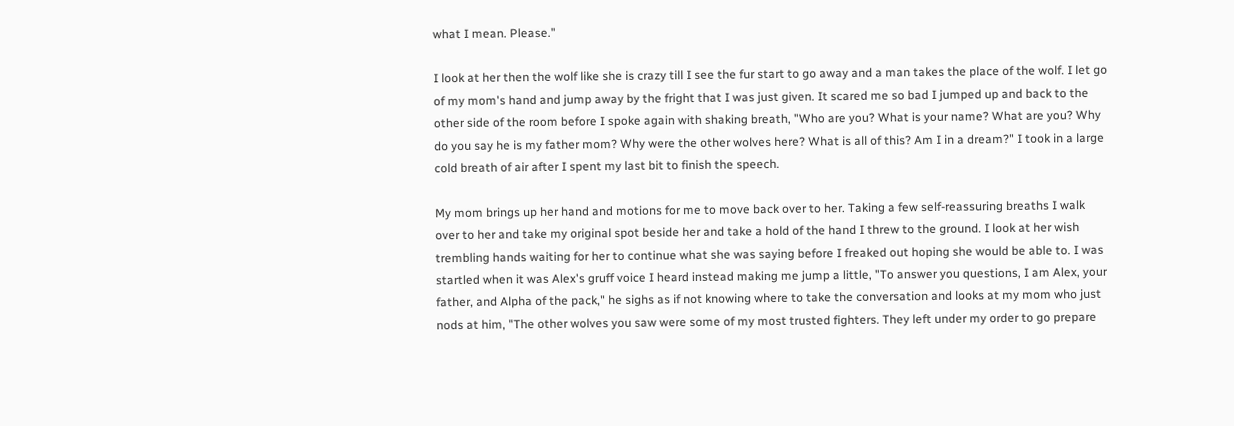what I mean. Please."

I look at her then the wolf like she is crazy till I see the fur start to go away and a man takes the place of the wolf. I let go of my mom's hand and jump away by the fright that I was just given. It scared me so bad I jumped up and back to the other side of the room before I spoke again with shaking breath, "Who are you? What is your name? What are you? Why do you say he is my father mom? Why were the other wolves here? What is all of this? Am I in a dream?" I took in a large cold breath of air after I spent my last bit to finish the speech.

My mom brings up her hand and motions for me to move back over to her. Taking a few self-reassuring breaths I walk over to her and take my original spot beside her and take a hold of the hand I threw to the ground. I look at her wish trembling hands waiting for her to continue what she was saying before I freaked out hoping she would be able to. I was startled when it was Alex's gruff voice I heard instead making me jump a little, "To answer you questions, I am Alex, your father, and Alpha of the pack," he sighs as if not knowing where to take the conversation and looks at my mom who just nods at him, "The other wolves you saw were some of my most trusted fighters. They left under my order to go prepare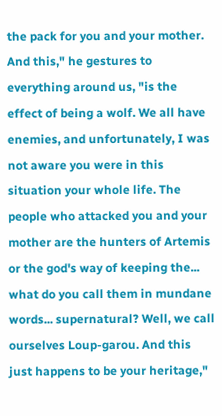the pack for you and your mother. And this," he gestures to everything around us, "is the effect of being a wolf. We all have enemies, and unfortunately, I was not aware you were in this situation your whole life. The people who attacked you and your mother are the hunters of Artemis or the god's way of keeping the... what do you call them in mundane words... supernatural? Well, we call ourselves Loup-garou. And this just happens to be your heritage,"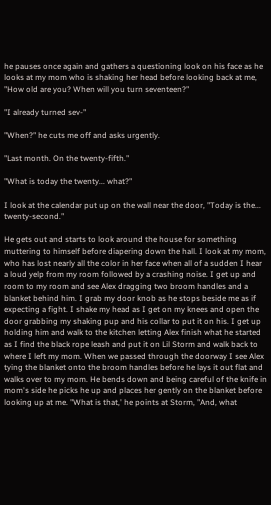he pauses once again and gathers a questioning look on his face as he looks at my mom who is shaking her head before looking back at me, "How old are you? When will you turn seventeen?"

"I already turned sev-"

"When?" he cuts me off and asks urgently.

"Last month. On the twenty-fifth."

"What is today the twenty... what?"

I look at the calendar put up on the wall near the door, "Today is the... twenty-second."

He gets out and starts to look around the house for something muttering to himself before diapering down the hall. I look at my mom, who has lost nearly all the color in her face when all of a sudden I hear a loud yelp from my room followed by a crashing noise. I get up and room to my room and see Alex dragging two broom handles and a blanket behind him. I grab my door knob as he stops beside me as if expecting a fight. I shake my head as I get on my knees and open the door grabbing my shaking pup and his collar to put it on his. I get up holding him and walk to the kitchen letting Alex finish what he started as I find the black rope leash and put it on Lil Storm and walk back to where I left my mom. When we passed through the doorway I see Alex tying the blanket onto the broom handles before he lays it out flat and walks over to my mom. He bends down and being careful of the knife in mom's side he picks he up and places her gently on the blanket before looking up at me. "What is that,' he points at Storm, "And, what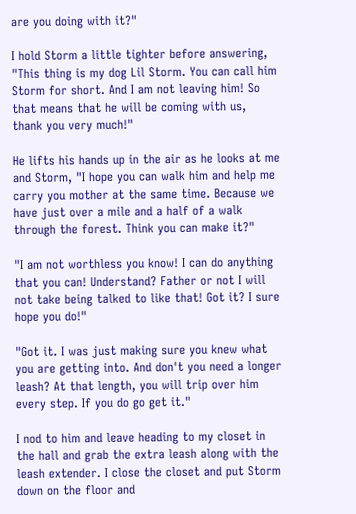are you doing with it?"

I hold Storm a little tighter before answering, "This thing is my dog Lil Storm. You can call him Storm for short. And I am not leaving him! So that means that he will be coming with us, thank you very much!"

He lifts his hands up in the air as he looks at me and Storm, "I hope you can walk him and help me carry you mother at the same time. Because we have just over a mile and a half of a walk through the forest. Think you can make it?"

"I am not worthless you know! I can do anything that you can! Understand? Father or not I will not take being talked to like that! Got it? I sure hope you do!"

"Got it. I was just making sure you knew what you are getting into. And don't you need a longer leash? At that length, you will trip over him every step. If you do go get it."

I nod to him and leave heading to my closet in the hall and grab the extra leash along with the leash extender. I close the closet and put Storm down on the floor and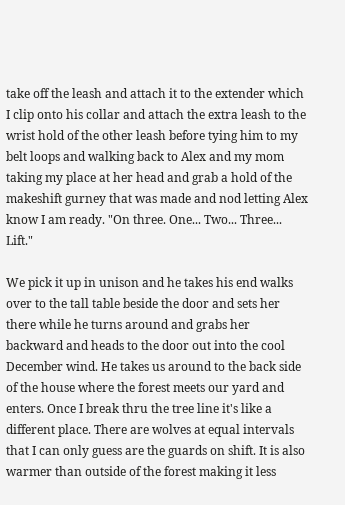take off the leash and attach it to the extender which I clip onto his collar and attach the extra leash to the wrist hold of the other leash before tying him to my belt loops and walking back to Alex and my mom taking my place at her head and grab a hold of the makeshift gurney that was made and nod letting Alex know I am ready. "On three. One... Two... Three... Lift."

We pick it up in unison and he takes his end walks over to the tall table beside the door and sets her there while he turns around and grabs her backward and heads to the door out into the cool December wind. He takes us around to the back side of the house where the forest meets our yard and enters. Once I break thru the tree line it's like a different place. There are wolves at equal intervals that I can only guess are the guards on shift. It is also warmer than outside of the forest making it less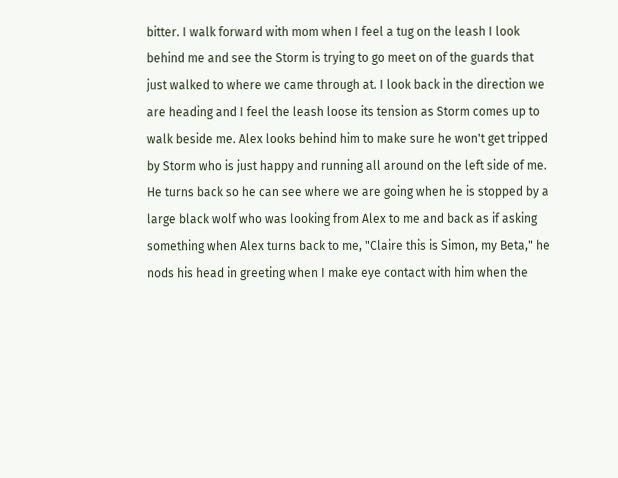bitter. I walk forward with mom when I feel a tug on the leash I look behind me and see the Storm is trying to go meet on of the guards that just walked to where we came through at. I look back in the direction we are heading and I feel the leash loose its tension as Storm comes up to walk beside me. Alex looks behind him to make sure he won't get tripped by Storm who is just happy and running all around on the left side of me. He turns back so he can see where we are going when he is stopped by a large black wolf who was looking from Alex to me and back as if asking something when Alex turns back to me, "Claire this is Simon, my Beta," he nods his head in greeting when I make eye contact with him when the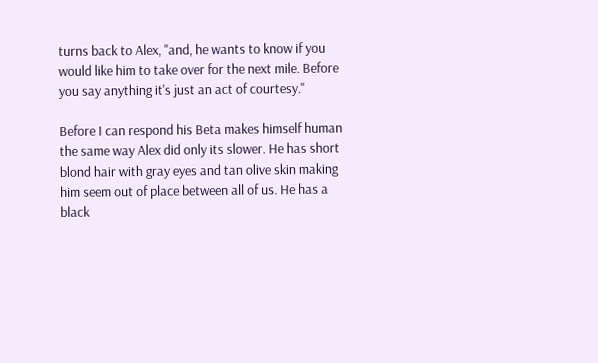turns back to Alex, "and, he wants to know if you would like him to take over for the next mile. Before you say anything it's just an act of courtesy."

Before I can respond his Beta makes himself human the same way Alex did only its slower. He has short blond hair with gray eyes and tan olive skin making him seem out of place between all of us. He has a black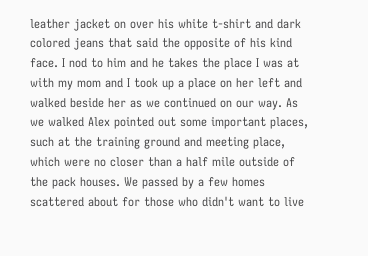leather jacket on over his white t-shirt and dark colored jeans that said the opposite of his kind face. I nod to him and he takes the place I was at with my mom and I took up a place on her left and walked beside her as we continued on our way. As we walked Alex pointed out some important places, such at the training ground and meeting place, which were no closer than a half mile outside of the pack houses. We passed by a few homes scattered about for those who didn't want to live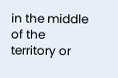in the middle of the territory or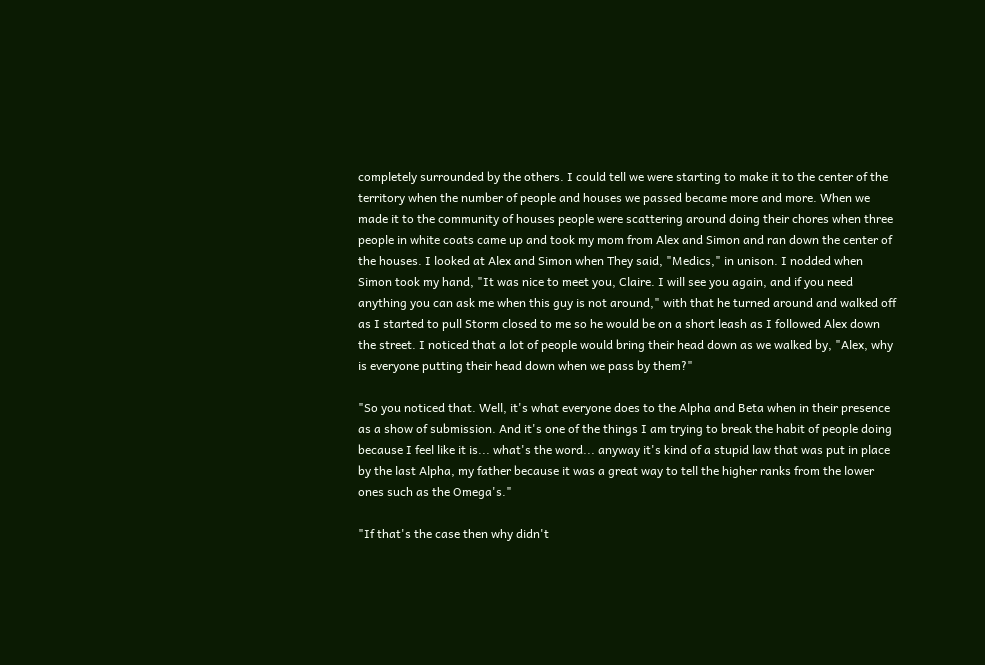completely surrounded by the others. I could tell we were starting to make it to the center of the territory when the number of people and houses we passed became more and more. When we made it to the community of houses people were scattering around doing their chores when three people in white coats came up and took my mom from Alex and Simon and ran down the center of the houses. I looked at Alex and Simon when They said, "Medics," in unison. I nodded when Simon took my hand, "It was nice to meet you, Claire. I will see you again, and if you need anything you can ask me when this guy is not around," with that he turned around and walked off as I started to pull Storm closed to me so he would be on a short leash as I followed Alex down the street. I noticed that a lot of people would bring their head down as we walked by, "Alex, why is everyone putting their head down when we pass by them?"

"So you noticed that. Well, it's what everyone does to the Alpha and Beta when in their presence as a show of submission. And it's one of the things I am trying to break the habit of people doing because I feel like it is... what's the word... anyway it's kind of a stupid law that was put in place by the last Alpha, my father because it was a great way to tell the higher ranks from the lower ones such as the Omega's."

"If that's the case then why didn't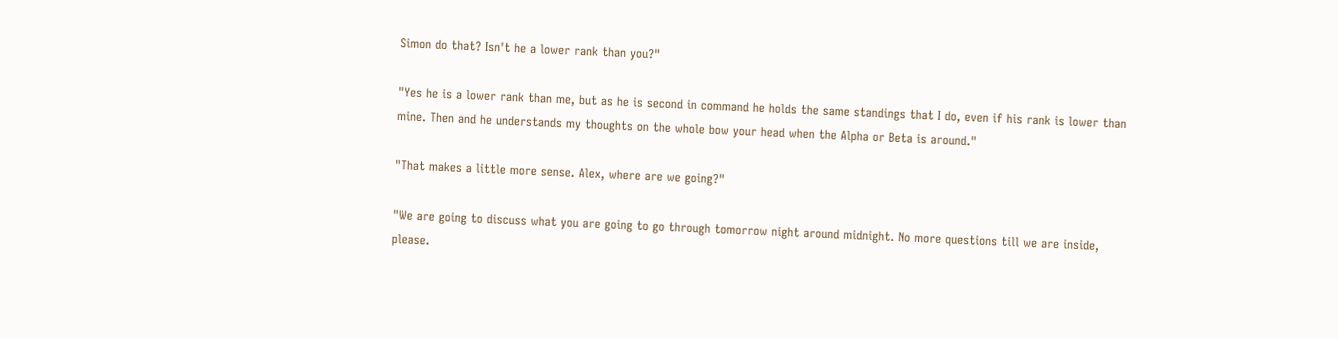Simon do that? Isn't he a lower rank than you?"

"Yes he is a lower rank than me, but as he is second in command he holds the same standings that I do, even if his rank is lower than mine. Then and he understands my thoughts on the whole bow your head when the Alpha or Beta is around."

"That makes a little more sense. Alex, where are we going?"

"We are going to discuss what you are going to go through tomorrow night around midnight. No more questions till we are inside, please.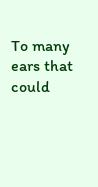To many ears that could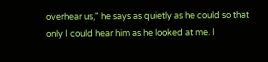overhear us," he says as quietly as he could so that only I could hear him as he looked at me. I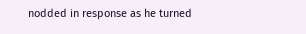nodded in response as he turned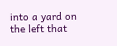into a yard on the left that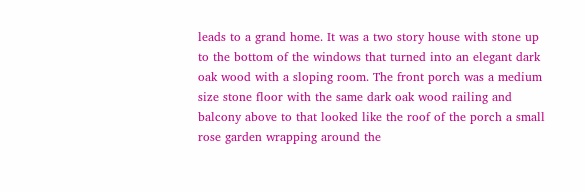leads to a grand home. It was a two story house with stone up to the bottom of the windows that turned into an elegant dark oak wood with a sloping room. The front porch was a medium size stone floor with the same dark oak wood railing and balcony above to that looked like the roof of the porch a small rose garden wrapping around the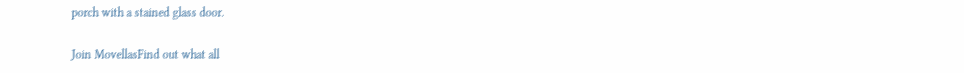porch with a stained glass door.

Join MovellasFind out what all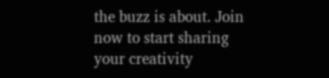the buzz is about. Join now to start sharing your creativity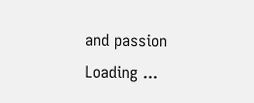and passion
Loading ...